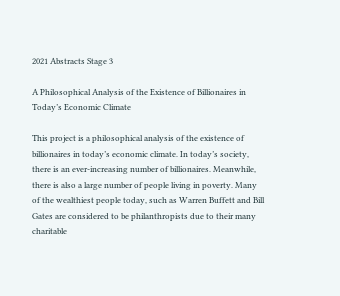2021 Abstracts Stage 3

A Philosophical Analysis of the Existence of Billionaires in Today’s Economic Climate

This project is a philosophical analysis of the existence of billionaires in today’s economic climate. In today’s society, there is an ever-increasing number of billionaires. Meanwhile, there is also a large number of people living in poverty. Many of the wealthiest people today, such as Warren Buffett and Bill Gates are considered to be philanthropists due to their many charitable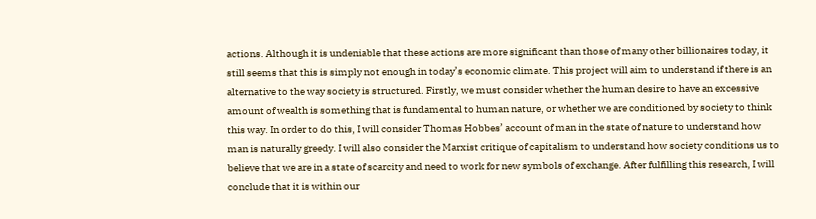actions. Although it is undeniable that these actions are more significant than those of many other billionaires today, it still seems that this is simply not enough in today’s economic climate. This project will aim to understand if there is an alternative to the way society is structured. Firstly, we must consider whether the human desire to have an excessive amount of wealth is something that is fundamental to human nature, or whether we are conditioned by society to think this way. In order to do this, I will consider Thomas Hobbes’ account of man in the state of nature to understand how man is naturally greedy. I will also consider the Marxist critique of capitalism to understand how society conditions us to believe that we are in a state of scarcity and need to work for new symbols of exchange. After fulfilling this research, I will conclude that it is within our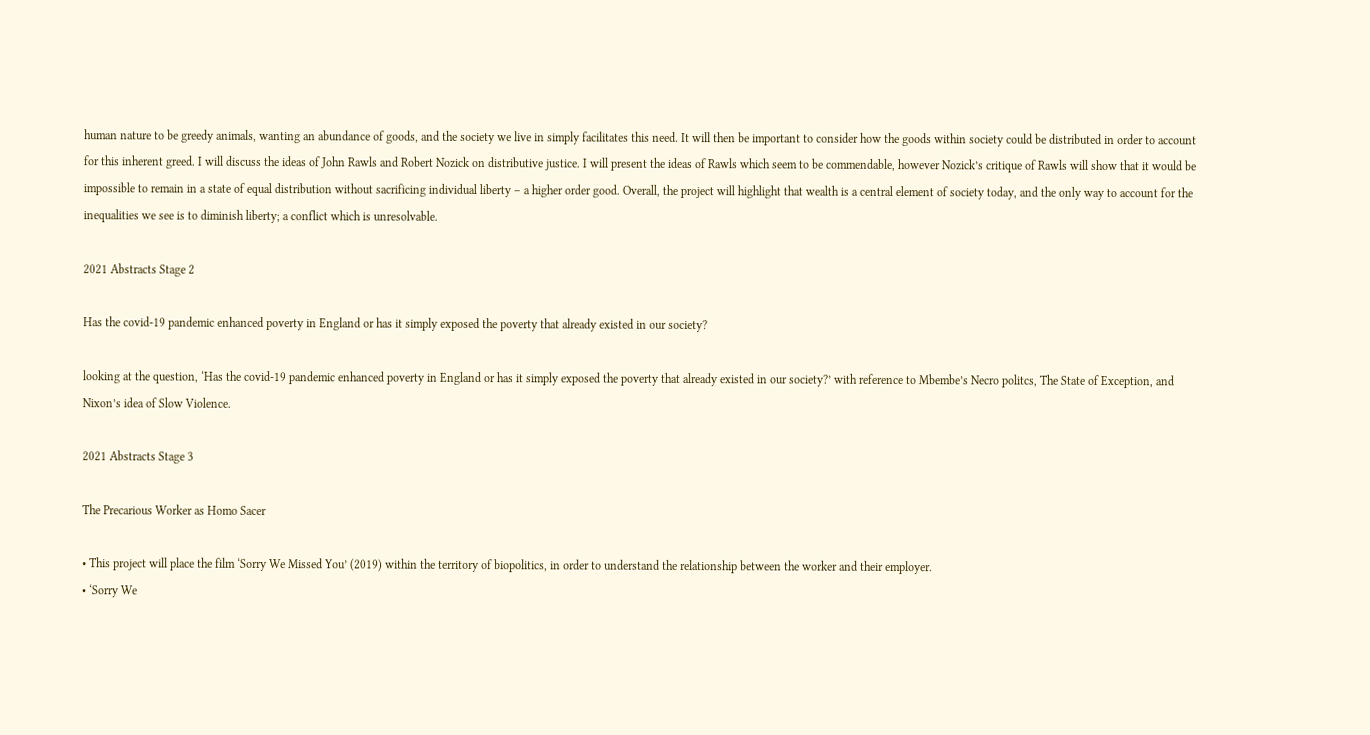human nature to be greedy animals, wanting an abundance of goods, and the society we live in simply facilitates this need. It will then be important to consider how the goods within society could be distributed in order to account for this inherent greed. I will discuss the ideas of John Rawls and Robert Nozick on distributive justice. I will present the ideas of Rawls which seem to be commendable, however Nozick’s critique of Rawls will show that it would be impossible to remain in a state of equal distribution without sacrificing individual liberty – a higher order good. Overall, the project will highlight that wealth is a central element of society today, and the only way to account for the inequalities we see is to diminish liberty; a conflict which is unresolvable.

2021 Abstracts Stage 2

Has the covid-19 pandemic enhanced poverty in England or has it simply exposed the poverty that already existed in our society?

looking at the question, ‘Has the covid-19 pandemic enhanced poverty in England or has it simply exposed the poverty that already existed in our society?’ with reference to Mbembe’s Necro politcs, The State of Exception, and Nixon’s idea of Slow Violence.

2021 Abstracts Stage 3

The Precarious Worker as Homo Sacer

• This project will place the film ‘Sorry We Missed You’ (2019) within the territory of biopolitics, in order to understand the relationship between the worker and their employer.
• ‘Sorry We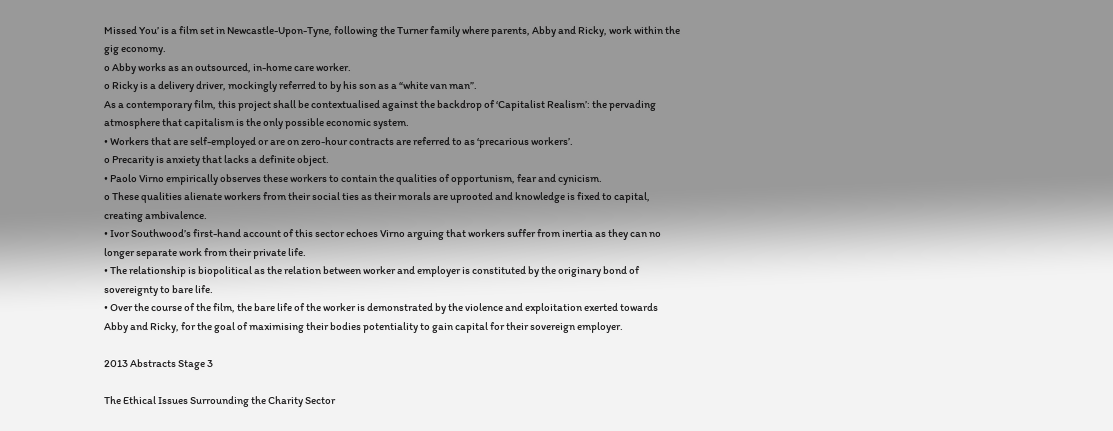Missed You’ is a film set in Newcastle-Upon-Tyne, following the Turner family where parents, Abby and Ricky, work within the gig economy.
o Abby works as an outsourced, in-home care worker.
o Ricky is a delivery driver, mockingly referred to by his son as a “white van man”.
As a contemporary film, this project shall be contextualised against the backdrop of ‘Capitalist Realism’: the pervading atmosphere that capitalism is the only possible economic system.
• Workers that are self-employed or are on zero-hour contracts are referred to as ‘precarious workers’.
o Precarity is anxiety that lacks a definite object.
• Paolo Virno empirically observes these workers to contain the qualities of opportunism, fear and cynicism.
o These qualities alienate workers from their social ties as their morals are uprooted and knowledge is fixed to capital, creating ambivalence.
• Ivor Southwood’s first-hand account of this sector echoes Virno arguing that workers suffer from inertia as they can no longer separate work from their private life.
• The relationship is biopolitical as the relation between worker and employer is constituted by the originary bond of sovereignty to bare life.
• Over the course of the film, the bare life of the worker is demonstrated by the violence and exploitation exerted towards Abby and Ricky, for the goal of maximising their bodies potentiality to gain capital for their sovereign employer.

2013 Abstracts Stage 3

The Ethical Issues Surrounding the Charity Sector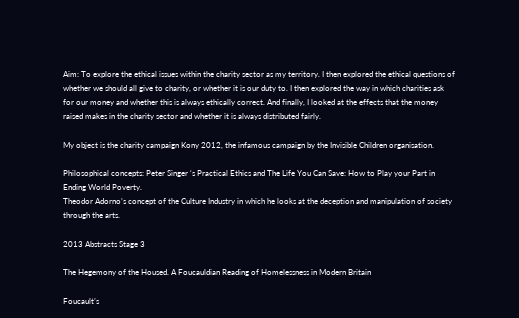Aim: To explore the ethical issues within the charity sector as my territory. I then explored the ethical questions of whether we should all give to charity, or whether it is our duty to. I then explored the way in which charities ask for our money and whether this is always ethically correct. And finally, I looked at the effects that the money raised makes in the charity sector and whether it is always distributed fairly.

My object is the charity campaign Kony 2012, the infamous campaign by the Invisible Children organisation.

Philosophical concepts: Peter Singer ‘s Practical Ethics and The Life You Can Save: How to Play your Part in Ending World Poverty.
Theodor Adorno’s concept of the Culture Industry in which he looks at the deception and manipulation of society through the arts.

2013 Abstracts Stage 3

The Hegemony of the Housed. A Foucauldian Reading of Homelessness in Modern Britain

Foucault’s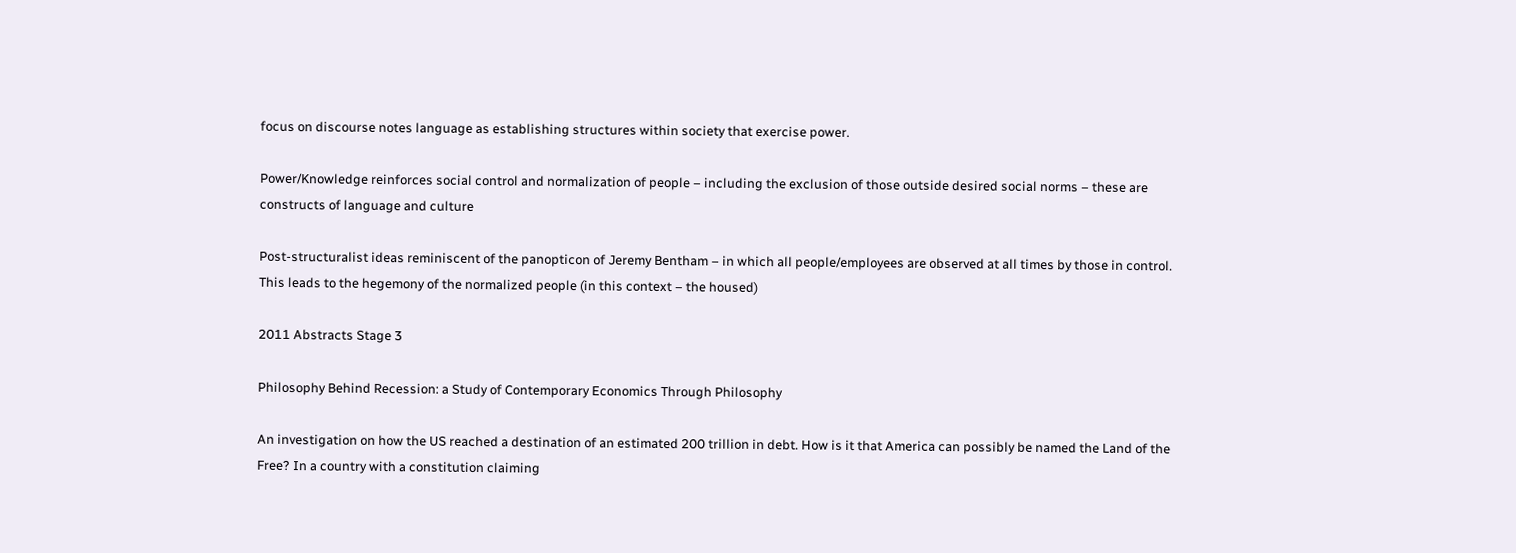focus on discourse notes language as establishing structures within society that exercise power.

Power/Knowledge reinforces social control and normalization of people – including the exclusion of those outside desired social norms – these are constructs of language and culture

Post-structuralist ideas reminiscent of the panopticon of Jeremy Bentham – in which all people/employees are observed at all times by those in control. This leads to the hegemony of the normalized people (in this context – the housed)

2011 Abstracts Stage 3

Philosophy Behind Recession: a Study of Contemporary Economics Through Philosophy

An investigation on how the US reached a destination of an estimated 200 trillion in debt. How is it that America can possibly be named the Land of the Free? In a country with a constitution claiming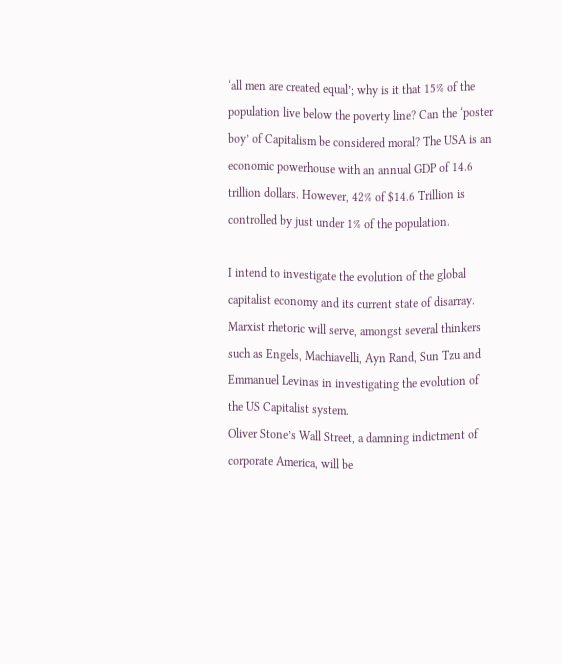‘all men are created equal’; why is it that 15% of the population live below the poverty line? Can the ‘poster boy’ of Capitalism be considered moral? The USA is an economic powerhouse with an annual GDP of 14.6 trillion dollars. However, 42% of $14.6 Trillion is controlled by just under 1% of the population.

I intend to investigate the evolution of the global capitalist economy and its current state of disarray. Marxist rhetoric will serve, amongst several thinkers such as Engels, Machiavelli, Ayn Rand, Sun Tzu and Emmanuel Levinas in investigating the evolution of the US Capitalist system.
Oliver Stone’s Wall Street, a damning indictment of corporate America, will be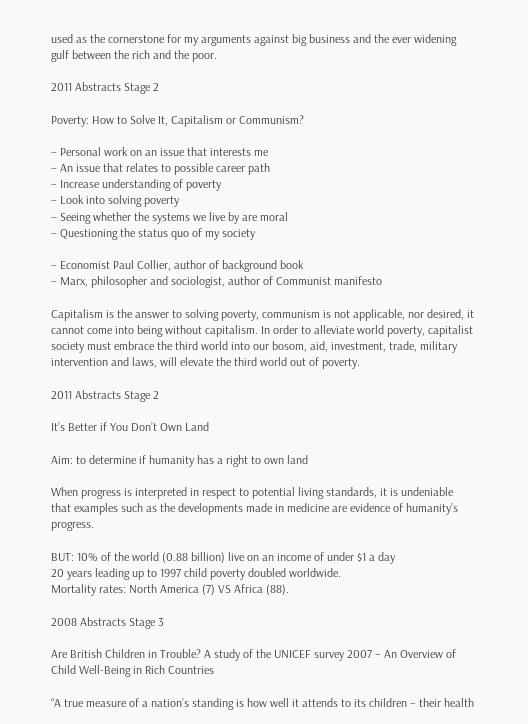used as the cornerstone for my arguments against big business and the ever widening gulf between the rich and the poor.

2011 Abstracts Stage 2

Poverty: How to Solve It, Capitalism or Communism?

– Personal work on an issue that interests me
– An issue that relates to possible career path
– Increase understanding of poverty
– Look into solving poverty
– Seeing whether the systems we live by are moral
– Questioning the status quo of my society

– Economist Paul Collier, author of background book
– Marx, philosopher and sociologist, author of Communist manifesto

Capitalism is the answer to solving poverty, communism is not applicable, nor desired, it cannot come into being without capitalism. In order to alleviate world poverty, capitalist society must embrace the third world into our bosom, aid, investment, trade, military intervention and laws, will elevate the third world out of poverty.

2011 Abstracts Stage 2

It’s Better if You Don’t Own Land

Aim: to determine if humanity has a right to own land

When progress is interpreted in respect to potential living standards, it is undeniable that examples such as the developments made in medicine are evidence of humanity’s progress.

BUT: 10% of the world (0.88 billion) live on an income of under $1 a day
20 years leading up to 1997 child poverty doubled worldwide.
Mortality rates: North America (7) VS Africa (88).

2008 Abstracts Stage 3

Are British Children in Trouble? A study of the UNICEF survey 2007 – An Overview of Child Well-Being in Rich Countries

“A true measure of a nation’s standing is how well it attends to its children – their health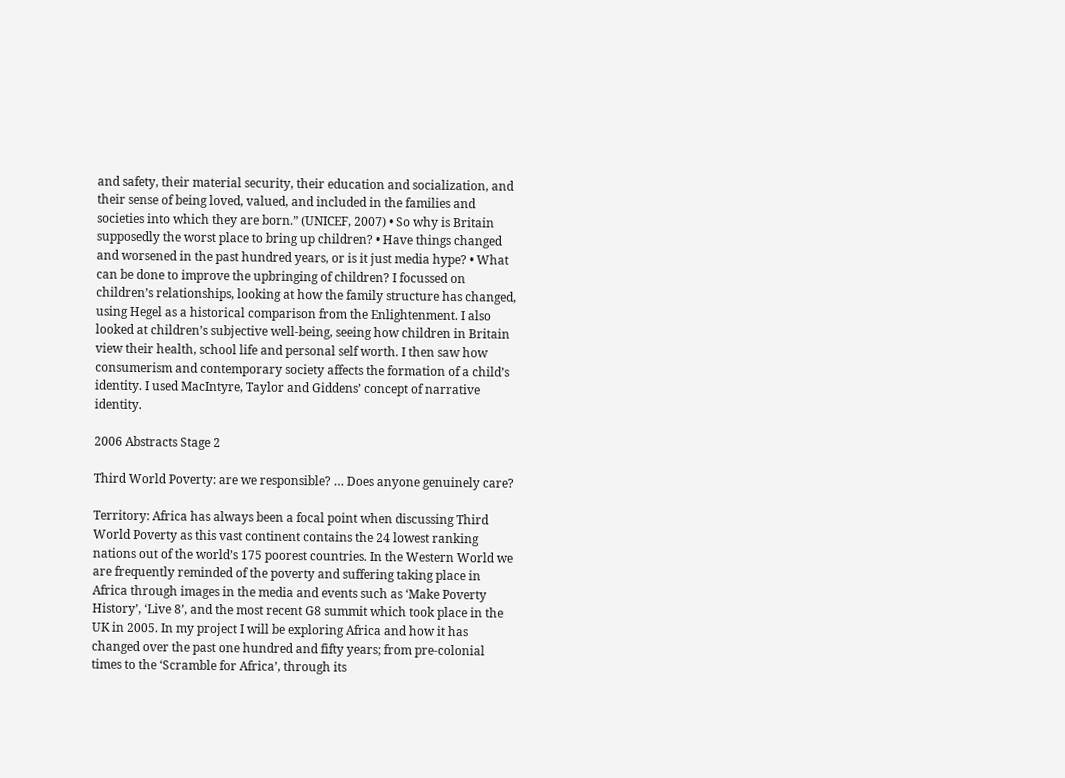and safety, their material security, their education and socialization, and their sense of being loved, valued, and included in the families and societies into which they are born.” (UNICEF, 2007) • So why is Britain supposedly the worst place to bring up children? • Have things changed and worsened in the past hundred years, or is it just media hype? • What can be done to improve the upbringing of children? I focussed on children’s relationships, looking at how the family structure has changed, using Hegel as a historical comparison from the Enlightenment. I also looked at children’s subjective well-being, seeing how children in Britain view their health, school life and personal self worth. I then saw how consumerism and contemporary society affects the formation of a child’s identity. I used MacIntyre, Taylor and Giddens’ concept of narrative identity.

2006 Abstracts Stage 2

Third World Poverty: are we responsible? … Does anyone genuinely care?

Territory: Africa has always been a focal point when discussing Third World Poverty as this vast continent contains the 24 lowest ranking nations out of the world’s 175 poorest countries. In the Western World we are frequently reminded of the poverty and suffering taking place in Africa through images in the media and events such as ‘Make Poverty History’, ‘Live 8’, and the most recent G8 summit which took place in the UK in 2005. In my project I will be exploring Africa and how it has changed over the past one hundred and fifty years; from pre-colonial times to the ‘Scramble for Africa’, through its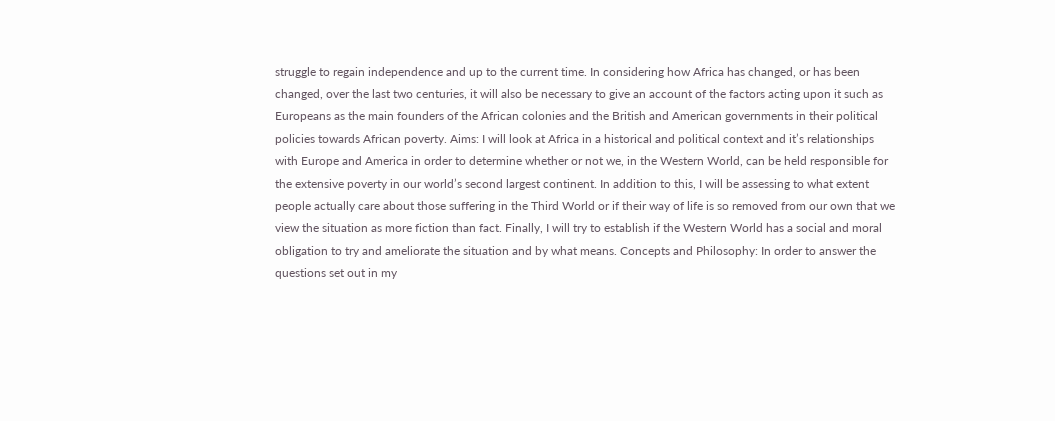struggle to regain independence and up to the current time. In considering how Africa has changed, or has been changed, over the last two centuries, it will also be necessary to give an account of the factors acting upon it such as Europeans as the main founders of the African colonies and the British and American governments in their political policies towards African poverty. Aims: I will look at Africa in a historical and political context and it’s relationships with Europe and America in order to determine whether or not we, in the Western World, can be held responsible for the extensive poverty in our world’s second largest continent. In addition to this, I will be assessing to what extent people actually care about those suffering in the Third World or if their way of life is so removed from our own that we view the situation as more fiction than fact. Finally, I will try to establish if the Western World has a social and moral obligation to try and ameliorate the situation and by what means. Concepts and Philosophy: In order to answer the questions set out in my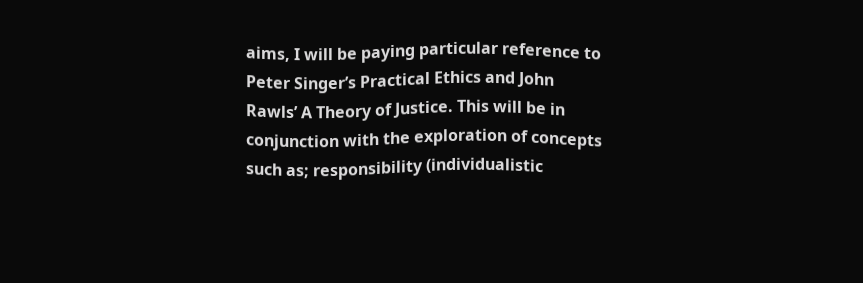aims, I will be paying particular reference to Peter Singer’s Practical Ethics and John Rawls’ A Theory of Justice. This will be in conjunction with the exploration of concepts such as; responsibility (individualistic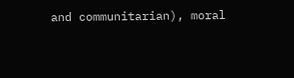and communitarian), moral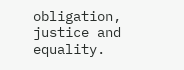obligation, justice and equality.